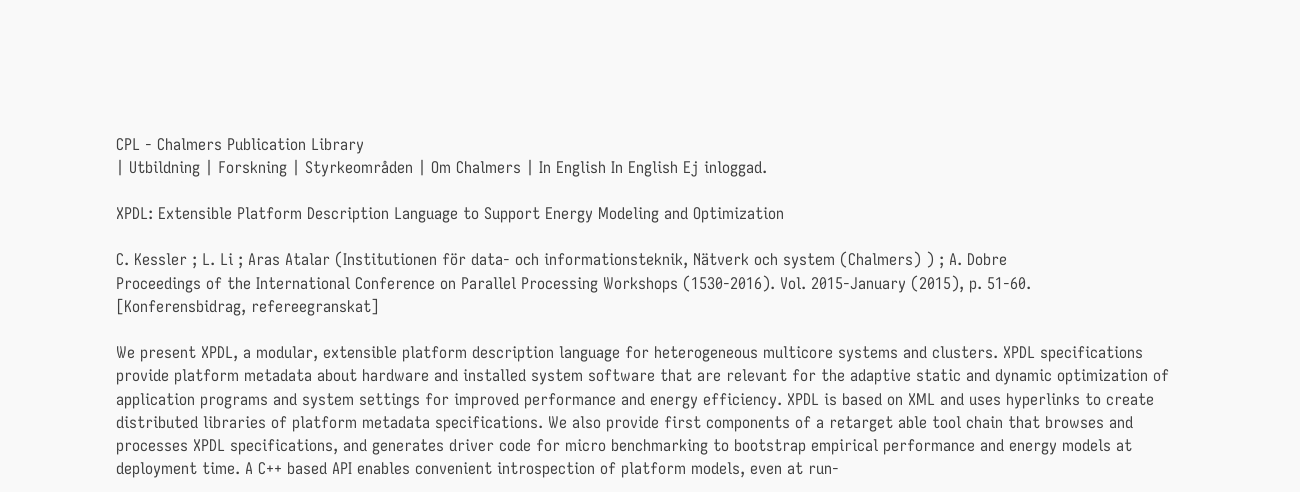CPL - Chalmers Publication Library
| Utbildning | Forskning | Styrkeområden | Om Chalmers | In English In English Ej inloggad.

XPDL: Extensible Platform Description Language to Support Energy Modeling and Optimization

C. Kessler ; L. Li ; Aras Atalar (Institutionen för data- och informationsteknik, Nätverk och system (Chalmers) ) ; A. Dobre
Proceedings of the International Conference on Parallel Processing Workshops (1530-2016). Vol. 2015-January (2015), p. 51-60.
[Konferensbidrag, refereegranskat]

We present XPDL, a modular, extensible platform description language for heterogeneous multicore systems and clusters. XPDL specifications provide platform metadata about hardware and installed system software that are relevant for the adaptive static and dynamic optimization of application programs and system settings for improved performance and energy efficiency. XPDL is based on XML and uses hyperlinks to create distributed libraries of platform metadata specifications. We also provide first components of a retarget able tool chain that browses and processes XPDL specifications, and generates driver code for micro benchmarking to bootstrap empirical performance and energy models at deployment time. A C++ based API enables convenient introspection of platform models, even at run-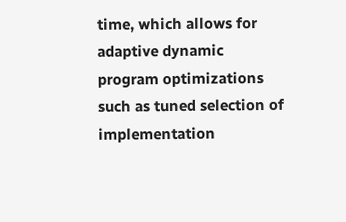time, which allows for adaptive dynamic program optimizations such as tuned selection of implementation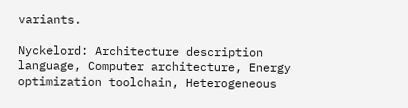variants.

Nyckelord: Architecture description language, Computer architecture, Energy optimization toolchain, Heterogeneous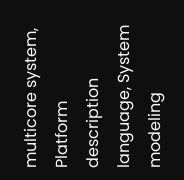multicore system, Platform description language, System modeling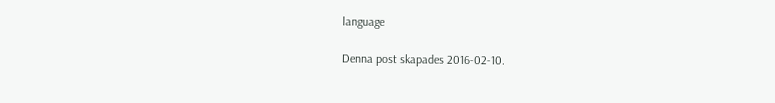language

Denna post skapades 2016-02-10.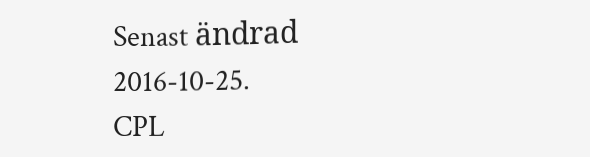Senast ändrad 2016-10-25.
CPL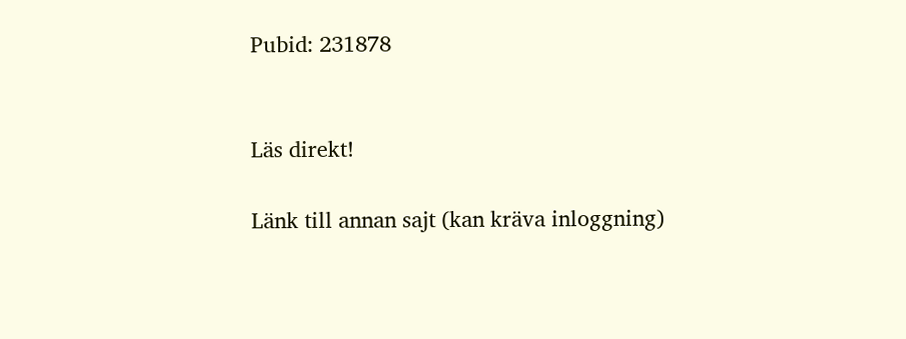Pubid: 231878


Läs direkt!

Länk till annan sajt (kan kräva inloggning)